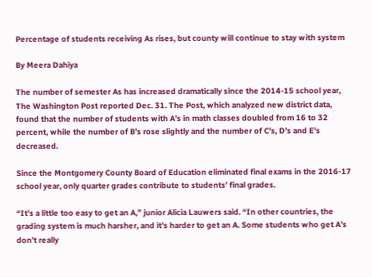Percentage of students receiving As rises, but county will continue to stay with system

By Meera Dahiya

The number of semester As has increased dramatically since the 2014-15 school year, The Washington Post reported Dec. 31. The Post, which analyzed new district data, found that the number of students with A’s in math classes doubled from 16 to 32 percent, while the number of B’s rose slightly and the number of C’s, D’s and E’s decreased.

Since the Montgomery County Board of Education eliminated final exams in the 2016-17 school year, only quarter grades contribute to students’ final grades.

“It’s a little too easy to get an A,” junior Alicia Lauwers said. “In other countries, the grading system is much harsher, and it’s harder to get an A. Some students who get A’s don’t really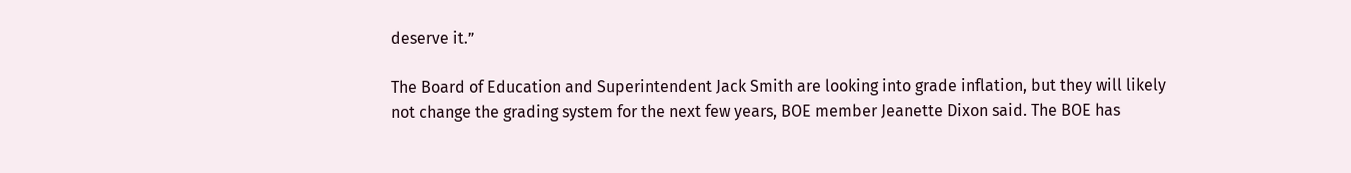deserve it.”

The Board of Education and Superintendent Jack Smith are looking into grade inflation, but they will likely not change the grading system for the next few years, BOE member Jeanette Dixon said. The BOE has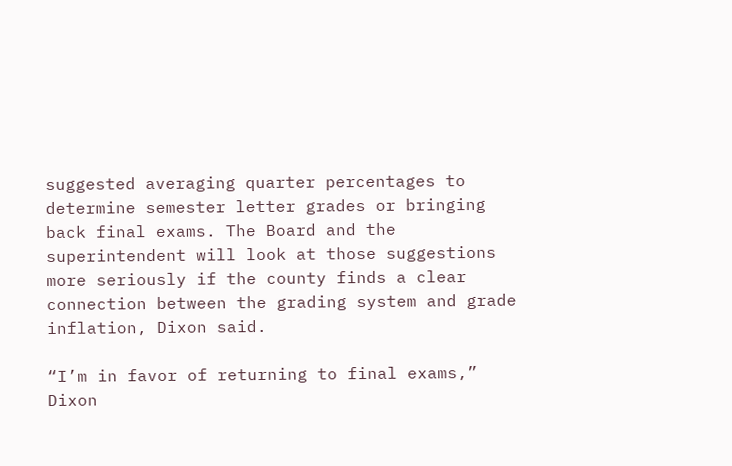suggested averaging quarter percentages to determine semester letter grades or bringing back final exams. The Board and the superintendent will look at those suggestions more seriously if the county finds a clear connection between the grading system and grade inflation, Dixon said.

“I’m in favor of returning to final exams,” Dixon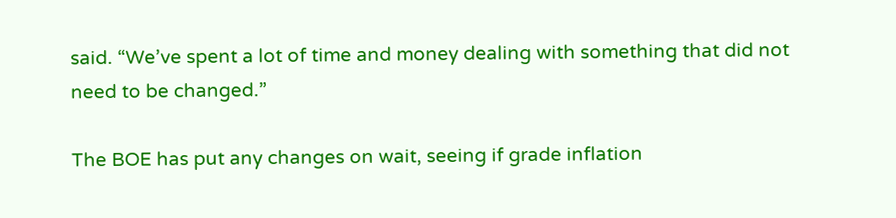said. “We’ve spent a lot of time and money dealing with something that did not need to be changed.”

The BOE has put any changes on wait, seeing if grade inflation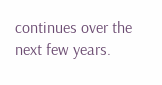continues over the next few years.